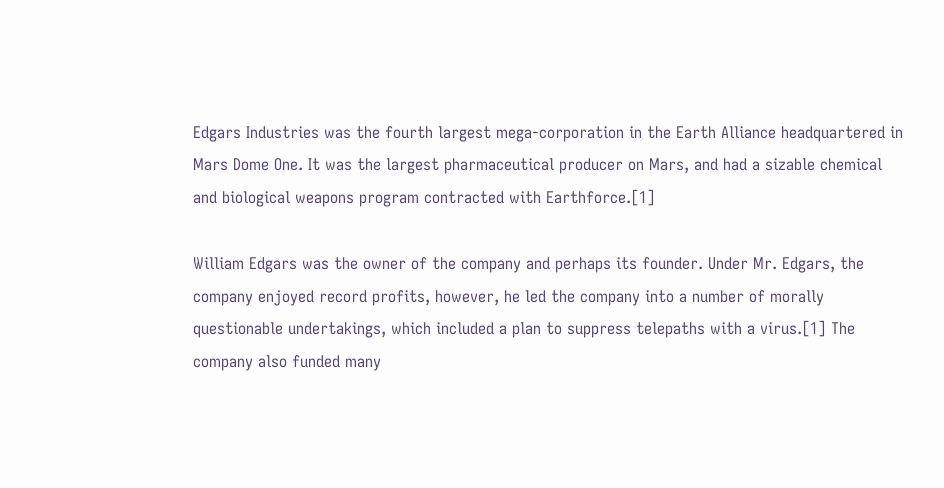Edgars Industries was the fourth largest mega-corporation in the Earth Alliance headquartered in Mars Dome One. It was the largest pharmaceutical producer on Mars, and had a sizable chemical and biological weapons program contracted with Earthforce.[1]

William Edgars was the owner of the company and perhaps its founder. Under Mr. Edgars, the company enjoyed record profits, however, he led the company into a number of morally questionable undertakings, which included a plan to suppress telepaths with a virus.[1] The company also funded many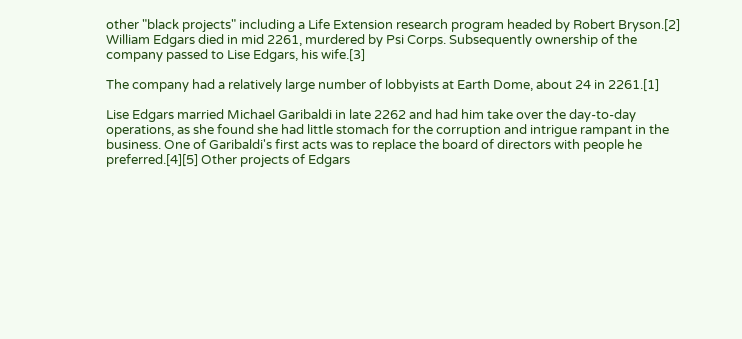other "black projects" including a Life Extension research program headed by Robert Bryson.[2] William Edgars died in mid 2261, murdered by Psi Corps. Subsequently ownership of the company passed to Lise Edgars, his wife.[3]

The company had a relatively large number of lobbyists at Earth Dome, about 24 in 2261.[1]

Lise Edgars married Michael Garibaldi in late 2262 and had him take over the day-to-day operations, as she found she had little stomach for the corruption and intrigue rampant in the business. One of Garibaldi's first acts was to replace the board of directors with people he preferred.[4][5] Other projects of Edgars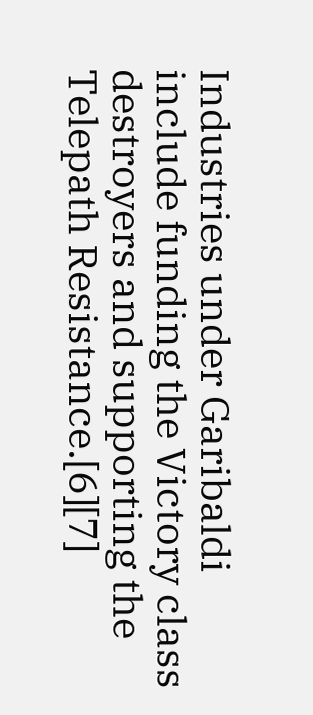Industries under Garibaldi include funding the Victory class destroyers and supporting the Telepath Resistance.[6][7]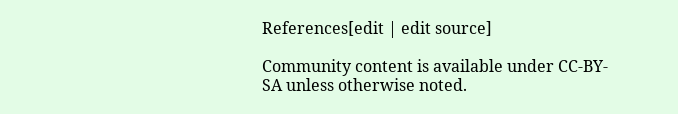References[edit | edit source]

Community content is available under CC-BY-SA unless otherwise noted.